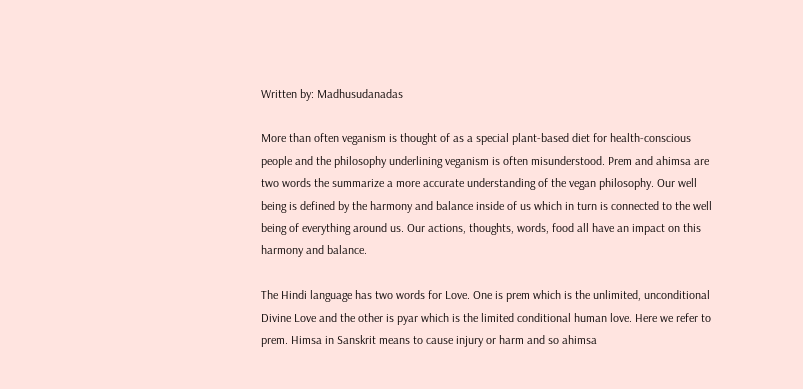Written by: Madhusudanadas

More than often veganism is thought of as a special plant-based diet for health-conscious people and the philosophy underlining veganism is often misunderstood. Prem and ahimsa are two words the summarize a more accurate understanding of the vegan philosophy. Our well being is defined by the harmony and balance inside of us which in turn is connected to the well being of everything around us. Our actions, thoughts, words, food all have an impact on this harmony and balance.

The Hindi language has two words for Love. One is prem which is the unlimited, unconditional Divine Love and the other is pyar which is the limited conditional human love. Here we refer to prem. Himsa in Sanskrit means to cause injury or harm and so ahimsa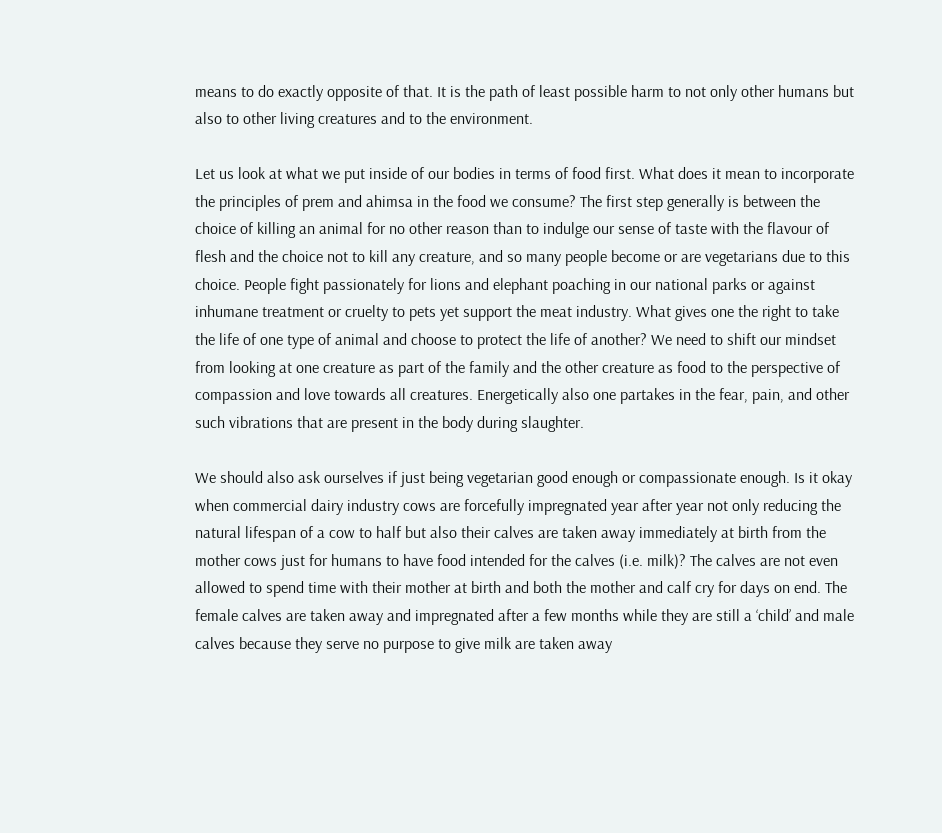means to do exactly opposite of that. It is the path of least possible harm to not only other humans but also to other living creatures and to the environment.

Let us look at what we put inside of our bodies in terms of food first. What does it mean to incorporate the principles of prem and ahimsa in the food we consume? The first step generally is between the choice of killing an animal for no other reason than to indulge our sense of taste with the flavour of flesh and the choice not to kill any creature, and so many people become or are vegetarians due to this choice. People fight passionately for lions and elephant poaching in our national parks or against inhumane treatment or cruelty to pets yet support the meat industry. What gives one the right to take the life of one type of animal and choose to protect the life of another? We need to shift our mindset from looking at one creature as part of the family and the other creature as food to the perspective of compassion and love towards all creatures. Energetically also one partakes in the fear, pain, and other such vibrations that are present in the body during slaughter.

We should also ask ourselves if just being vegetarian good enough or compassionate enough. Is it okay when commercial dairy industry cows are forcefully impregnated year after year not only reducing the natural lifespan of a cow to half but also their calves are taken away immediately at birth from the mother cows just for humans to have food intended for the calves (i.e. milk)? The calves are not even allowed to spend time with their mother at birth and both the mother and calf cry for days on end. The female calves are taken away and impregnated after a few months while they are still a ‘child’ and male calves because they serve no purpose to give milk are taken away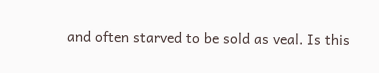and often starved to be sold as veal. Is this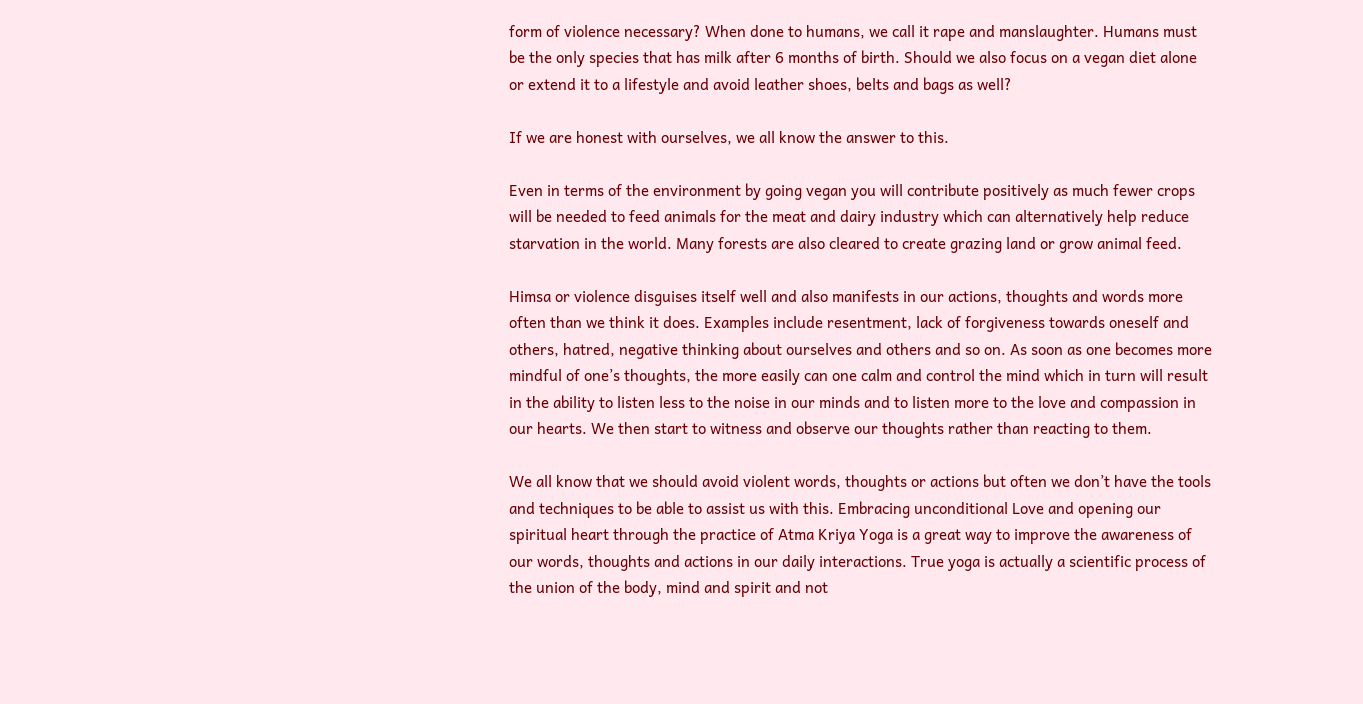form of violence necessary? When done to humans, we call it rape and manslaughter. Humans must be the only species that has milk after 6 months of birth. Should we also focus on a vegan diet alone or extend it to a lifestyle and avoid leather shoes, belts and bags as well?

If we are honest with ourselves, we all know the answer to this.

Even in terms of the environment by going vegan you will contribute positively as much fewer crops will be needed to feed animals for the meat and dairy industry which can alternatively help reduce starvation in the world. Many forests are also cleared to create grazing land or grow animal feed.

Himsa or violence disguises itself well and also manifests in our actions, thoughts and words more often than we think it does. Examples include resentment, lack of forgiveness towards oneself and others, hatred, negative thinking about ourselves and others and so on. As soon as one becomes more mindful of one’s thoughts, the more easily can one calm and control the mind which in turn will result in the ability to listen less to the noise in our minds and to listen more to the love and compassion in our hearts. We then start to witness and observe our thoughts rather than reacting to them.

We all know that we should avoid violent words, thoughts or actions but often we don’t have the tools and techniques to be able to assist us with this. Embracing unconditional Love and opening our spiritual heart through the practice of Atma Kriya Yoga is a great way to improve the awareness of our words, thoughts and actions in our daily interactions. True yoga is actually a scientific process of the union of the body, mind and spirit and not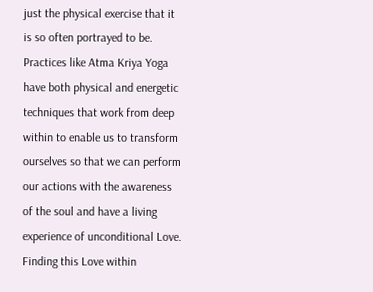just the physical exercise that it is so often portrayed to be. Practices like Atma Kriya Yoga have both physical and energetic techniques that work from deep within to enable us to transform ourselves so that we can perform our actions with the awareness of the soul and have a living experience of unconditional Love. Finding this Love within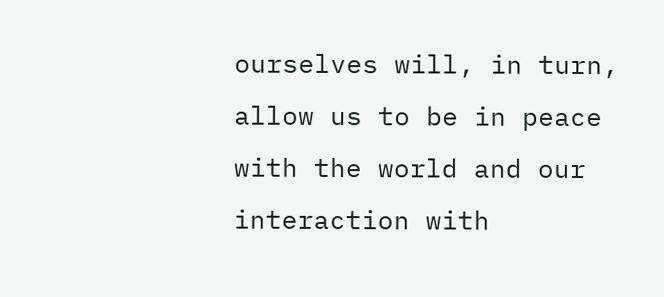ourselves will, in turn, allow us to be in peace with the world and our interaction with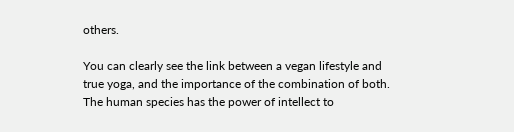others.

You can clearly see the link between a vegan lifestyle and true yoga, and the importance of the combination of both. The human species has the power of intellect to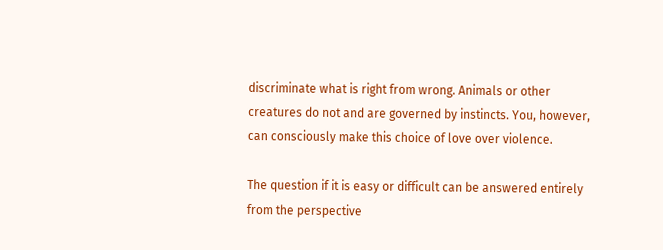discriminate what is right from wrong. Animals or other creatures do not and are governed by instincts. You, however, can consciously make this choice of love over violence.

The question if it is easy or difficult can be answered entirely from the perspective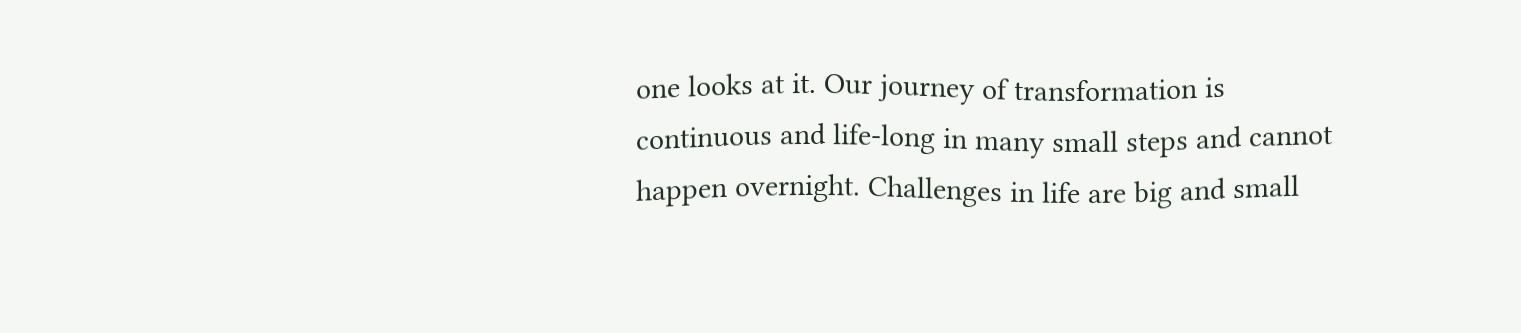one looks at it. Our journey of transformation is continuous and life-long in many small steps and cannot happen overnight. Challenges in life are big and small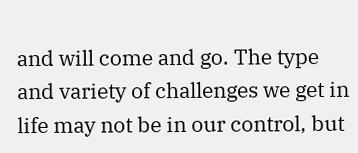and will come and go. The type and variety of challenges we get in life may not be in our control, but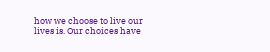how we choose to live our lives is. Our choices have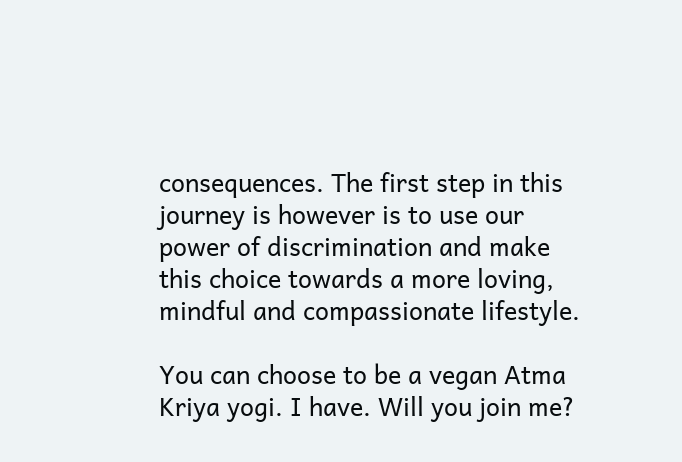consequences. The first step in this journey is however is to use our power of discrimination and make this choice towards a more loving, mindful and compassionate lifestyle.

You can choose to be a vegan Atma Kriya yogi. I have. Will you join me?